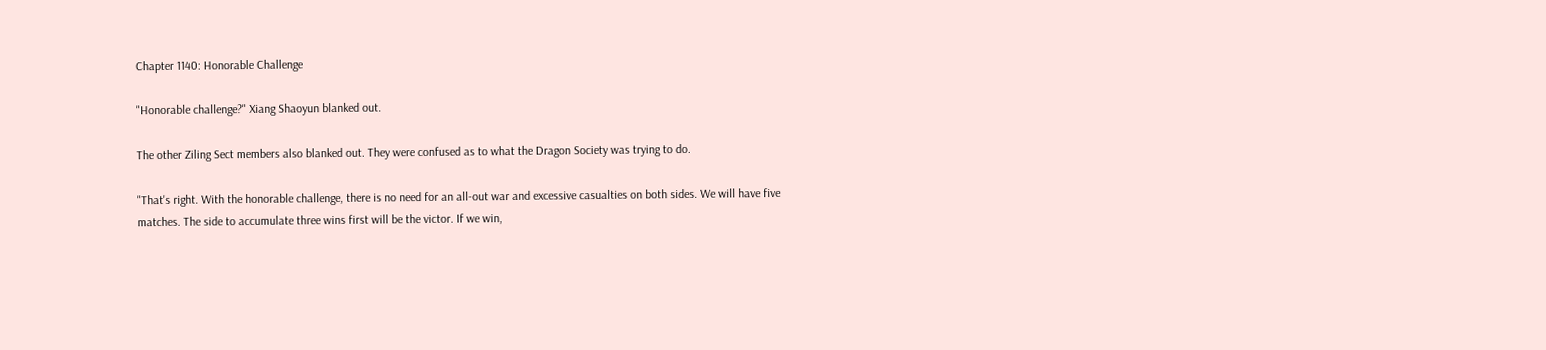Chapter 1140: Honorable Challenge

"Honorable challenge?" Xiang Shaoyun blanked out.

The other Ziling Sect members also blanked out. They were confused as to what the Dragon Society was trying to do.

"That's right. With the honorable challenge, there is no need for an all-out war and excessive casualties on both sides. We will have five matches. The side to accumulate three wins first will be the victor. If we win,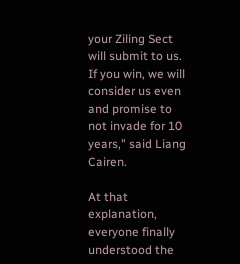your Ziling Sect will submit to us. If you win, we will consider us even and promise to not invade for 10 years," said Liang Cairen.

At that explanation, everyone finally understood the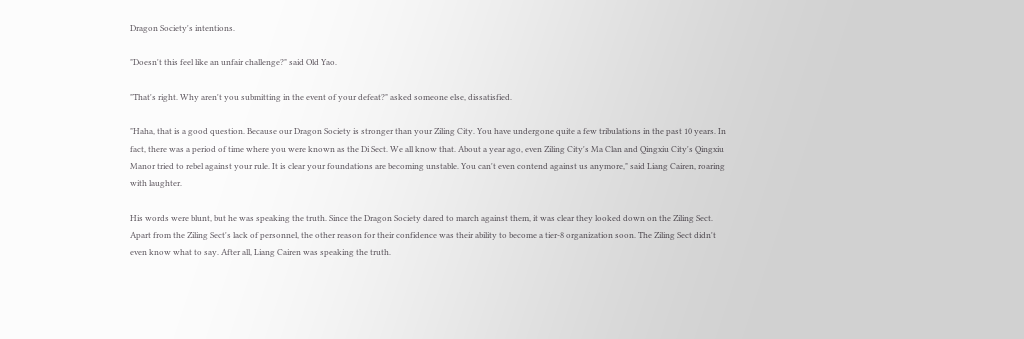Dragon Society's intentions.

"Doesn't this feel like an unfair challenge?" said Old Yao.

"That's right. Why aren't you submitting in the event of your defeat?" asked someone else, dissatisfied.

"Haha, that is a good question. Because our Dragon Society is stronger than your Ziling City. You have undergone quite a few tribulations in the past 10 years. In fact, there was a period of time where you were known as the Di Sect. We all know that. About a year ago, even Ziling City's Ma Clan and Qingxiu City's Qingxiu Manor tried to rebel against your rule. It is clear your foundations are becoming unstable. You can't even contend against us anymore," said Liang Cairen, roaring with laughter.

His words were blunt, but he was speaking the truth. Since the Dragon Society dared to march against them, it was clear they looked down on the Ziling Sect. Apart from the Ziling Sect's lack of personnel, the other reason for their confidence was their ability to become a tier-8 organization soon. The Ziling Sect didn't even know what to say. After all, Liang Cairen was speaking the truth.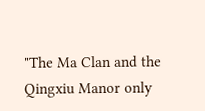"The Ma Clan and the Qingxiu Manor only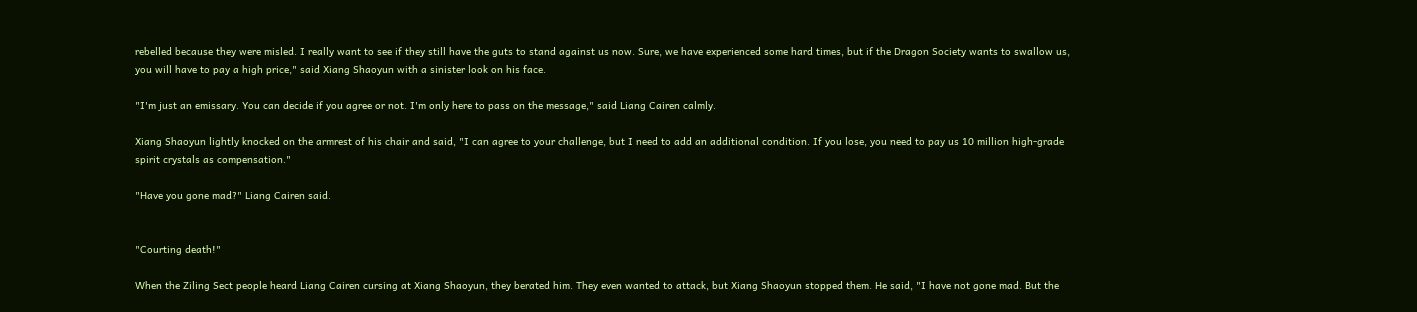rebelled because they were misled. I really want to see if they still have the guts to stand against us now. Sure, we have experienced some hard times, but if the Dragon Society wants to swallow us, you will have to pay a high price," said Xiang Shaoyun with a sinister look on his face.

"I'm just an emissary. You can decide if you agree or not. I'm only here to pass on the message," said Liang Cairen calmly.

Xiang Shaoyun lightly knocked on the armrest of his chair and said, "I can agree to your challenge, but I need to add an additional condition. If you lose, you need to pay us 10 million high-grade spirit crystals as compensation."

"Have you gone mad?" Liang Cairen said.


"Courting death!"

When the Ziling Sect people heard Liang Cairen cursing at Xiang Shaoyun, they berated him. They even wanted to attack, but Xiang Shaoyun stopped them. He said, "I have not gone mad. But the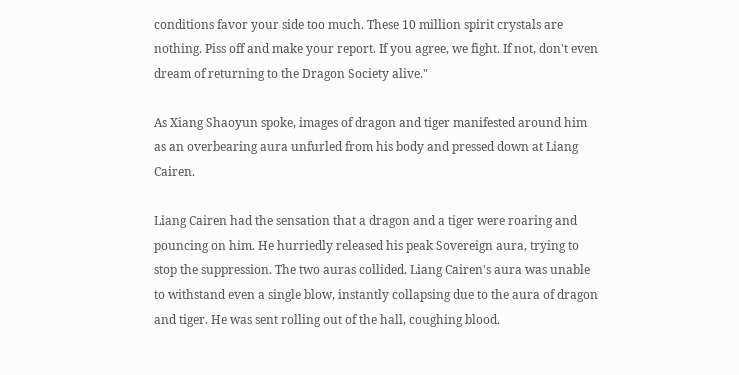conditions favor your side too much. These 10 million spirit crystals are nothing. Piss off and make your report. If you agree, we fight. If not, don't even dream of returning to the Dragon Society alive."

As Xiang Shaoyun spoke, images of dragon and tiger manifested around him as an overbearing aura unfurled from his body and pressed down at Liang Cairen.

Liang Cairen had the sensation that a dragon and a tiger were roaring and pouncing on him. He hurriedly released his peak Sovereign aura, trying to stop the suppression. The two auras collided. Liang Cairen's aura was unable to withstand even a single blow, instantly collapsing due to the aura of dragon and tiger. He was sent rolling out of the hall, coughing blood.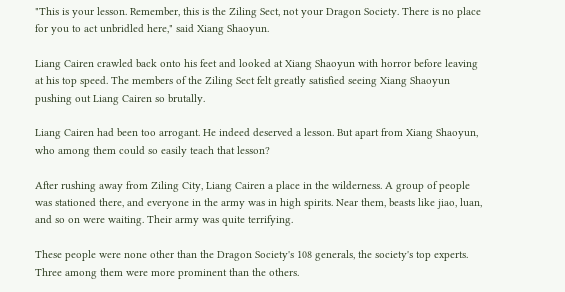"This is your lesson. Remember, this is the Ziling Sect, not your Dragon Society. There is no place for you to act unbridled here," said Xiang Shaoyun.

Liang Cairen crawled back onto his feet and looked at Xiang Shaoyun with horror before leaving at his top speed. The members of the Ziling Sect felt greatly satisfied seeing Xiang Shaoyun pushing out Liang Cairen so brutally.

Liang Cairen had been too arrogant. He indeed deserved a lesson. But apart from Xiang Shaoyun, who among them could so easily teach that lesson?

After rushing away from Ziling City, Liang Cairen a place in the wilderness. A group of people was stationed there, and everyone in the army was in high spirits. Near them, beasts like jiao, luan, and so on were waiting. Their army was quite terrifying.

These people were none other than the Dragon Society's 108 generals, the society's top experts. Three among them were more prominent than the others.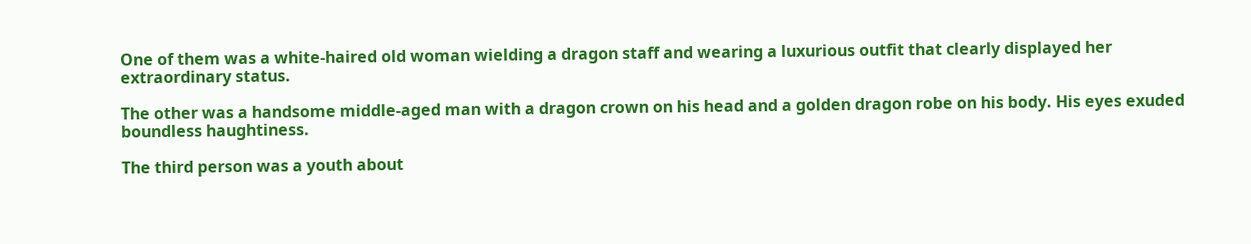One of them was a white-haired old woman wielding a dragon staff and wearing a luxurious outfit that clearly displayed her extraordinary status.

The other was a handsome middle-aged man with a dragon crown on his head and a golden dragon robe on his body. His eyes exuded boundless haughtiness.

The third person was a youth about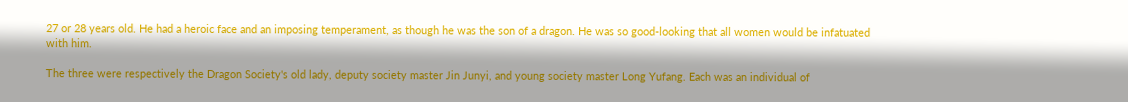27 or 28 years old. He had a heroic face and an imposing temperament, as though he was the son of a dragon. He was so good-looking that all women would be infatuated with him.

The three were respectively the Dragon Society's old lady, deputy society master Jin Junyi, and young society master Long Yufang. Each was an individual of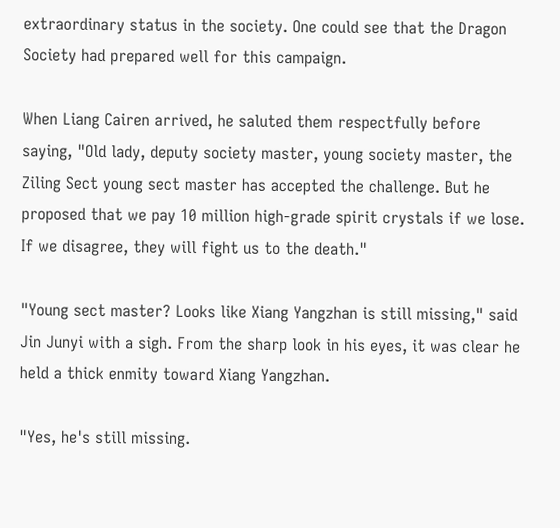extraordinary status in the society. One could see that the Dragon Society had prepared well for this campaign.

When Liang Cairen arrived, he saluted them respectfully before saying, "Old lady, deputy society master, young society master, the Ziling Sect young sect master has accepted the challenge. But he proposed that we pay 10 million high-grade spirit crystals if we lose. If we disagree, they will fight us to the death."

"Young sect master? Looks like Xiang Yangzhan is still missing," said Jin Junyi with a sigh. From the sharp look in his eyes, it was clear he held a thick enmity toward Xiang Yangzhan.

"Yes, he's still missing.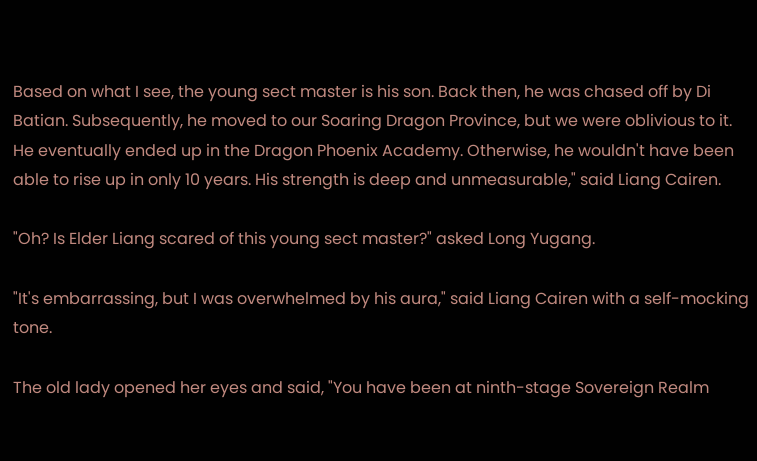Based on what I see, the young sect master is his son. Back then, he was chased off by Di Batian. Subsequently, he moved to our Soaring Dragon Province, but we were oblivious to it. He eventually ended up in the Dragon Phoenix Academy. Otherwise, he wouldn't have been able to rise up in only 10 years. His strength is deep and unmeasurable," said Liang Cairen.

"Oh? Is Elder Liang scared of this young sect master?" asked Long Yugang.

"It's embarrassing, but I was overwhelmed by his aura," said Liang Cairen with a self-mocking tone.

The old lady opened her eyes and said, "You have been at ninth-stage Sovereign Realm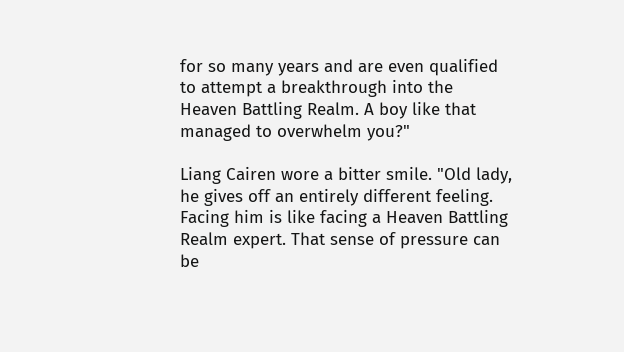for so many years and are even qualified to attempt a breakthrough into the Heaven Battling Realm. A boy like that managed to overwhelm you?"

Liang Cairen wore a bitter smile. "Old lady, he gives off an entirely different feeling. Facing him is like facing a Heaven Battling Realm expert. That sense of pressure can be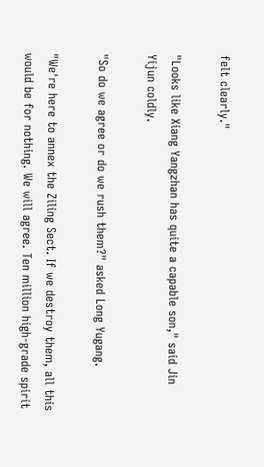felt clearly."

"Looks like Xiang Yangzhan has quite a capable son," said Jin Yijun coldly.

"So do we agree or do we rush them?" asked Long Yugang.

"We're here to annex the Ziling Sect. If we destroy them, all this would be for nothing. We will agree. Ten million high-grade spirit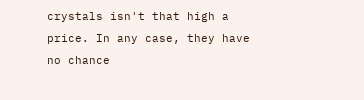crystals isn't that high a price. In any case, they have no chance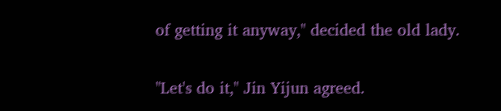of getting it anyway," decided the old lady.

"Let's do it," Jin Yijun agreed.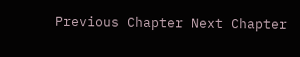Previous Chapter Next Chapter